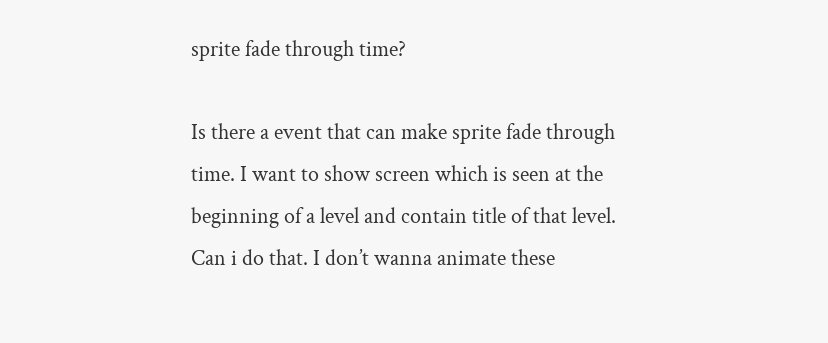sprite fade through time?

Is there a event that can make sprite fade through time. I want to show screen which is seen at the beginning of a level and contain title of that level. Can i do that. I don’t wanna animate these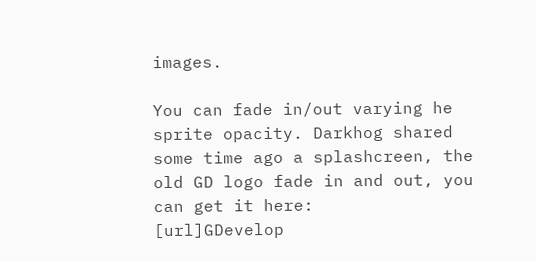images.

You can fade in/out varying he sprite opacity. Darkhog shared some time ago a splashcreen, the old GD logo fade in and out, you can get it here:
[url]GDevelop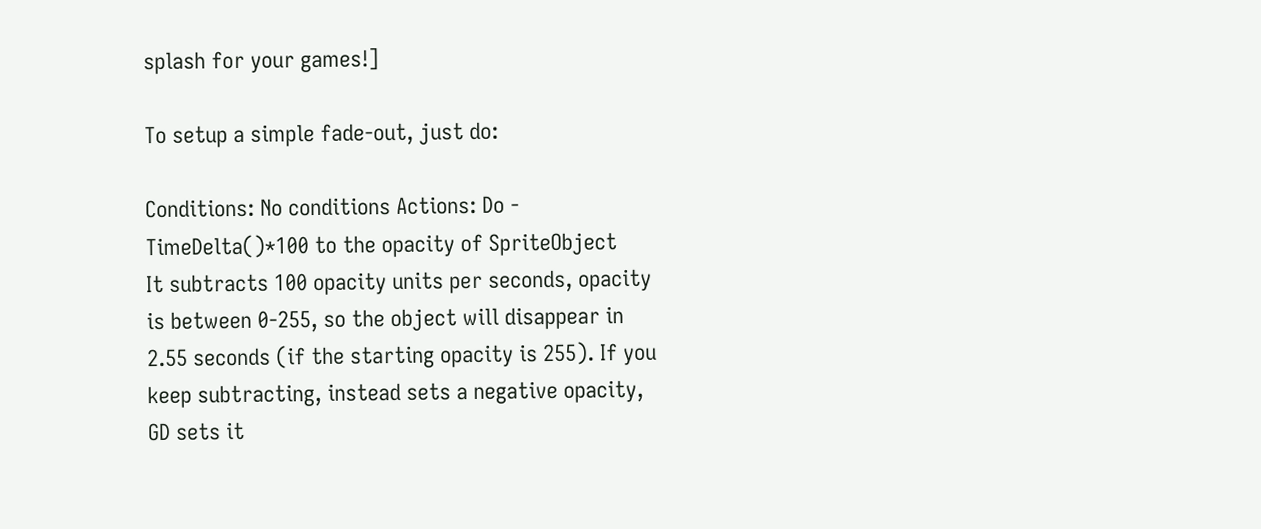splash for your games!]

To setup a simple fade-out, just do:

Conditions: No conditions Actions: Do - TimeDelta()*100 to the opacity of SpriteObject
It subtracts 100 opacity units per seconds, opacity is between 0-255, so the object will disappear in 2.55 seconds (if the starting opacity is 255). If you keep subtracting, instead sets a negative opacity, GD sets it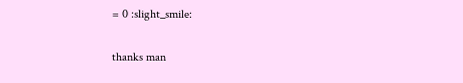= 0 :slight_smile:

thanks man